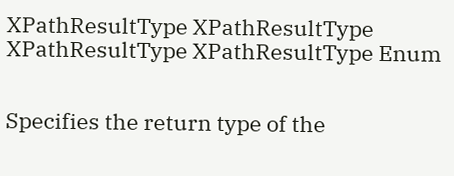XPathResultType XPathResultType XPathResultType XPathResultType Enum


Specifies the return type of the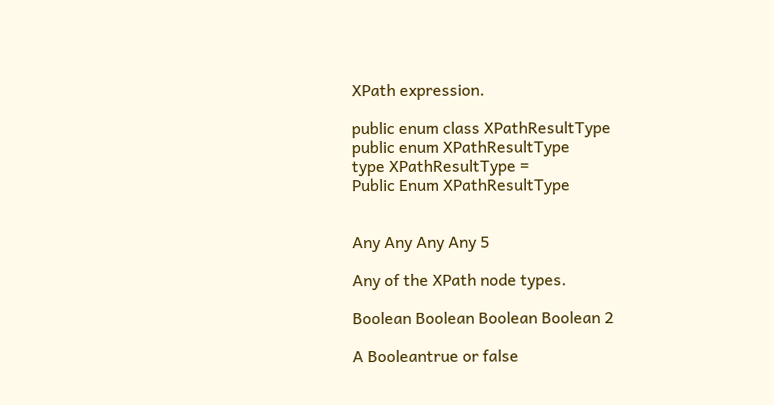XPath expression.

public enum class XPathResultType
public enum XPathResultType
type XPathResultType =
Public Enum XPathResultType


Any Any Any Any 5

Any of the XPath node types.

Boolean Boolean Boolean Boolean 2

A Booleantrue or false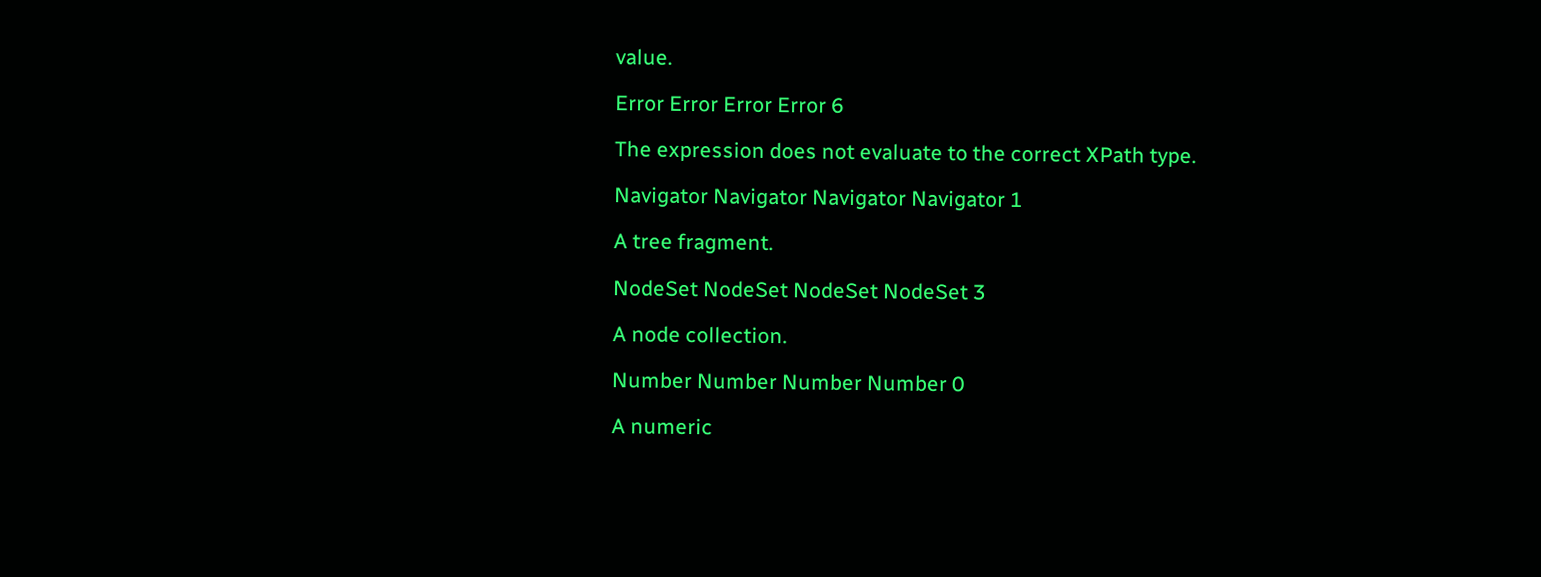value.

Error Error Error Error 6

The expression does not evaluate to the correct XPath type.

Navigator Navigator Navigator Navigator 1

A tree fragment.

NodeSet NodeSet NodeSet NodeSet 3

A node collection.

Number Number Number Number 0

A numeric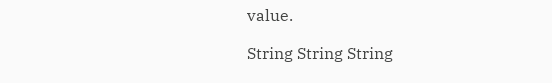value.

String String String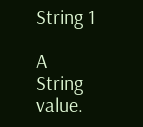String 1

A String value.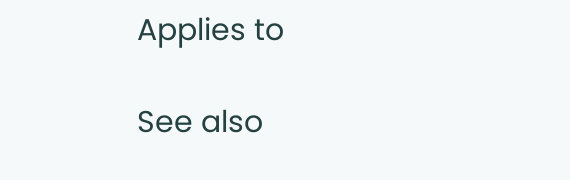Applies to

See also